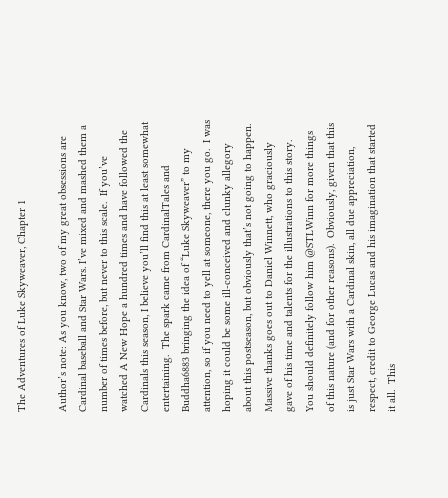The Adventures of Luke Skyweaver, Chapter 1

Author’s note: As you know, two of my great obsessions are Cardinal baseball and Star Wars. I’ve mixed and mashed them a number of times before, but never to this scale.  If you’ve watched A New Hope a hundred times and have followed the Cardinals this season, I believe you’ll find this at least somewhat entertaining.  The spark came from CardinalTales and Buddha6883 bringing the idea of “Luke Skyweaver” to my attention, so if you need to yell at someone, there you go.  I was hoping it could be some ill-conceived and clunky allegory about this postseason, but obviously that’s not going to happen.  Massive thanks goes out to Daniel Winnett, who graciously gave of his time and talents for the illustrations to this story.  You should definitely follow him @STLWinn for more things of this nature (and for other reasons).  Obviously, given that this is just Star Wars with a Cardinal skin, all due appreciation, respect, credit to George Lucas and his imagination that started it all.  This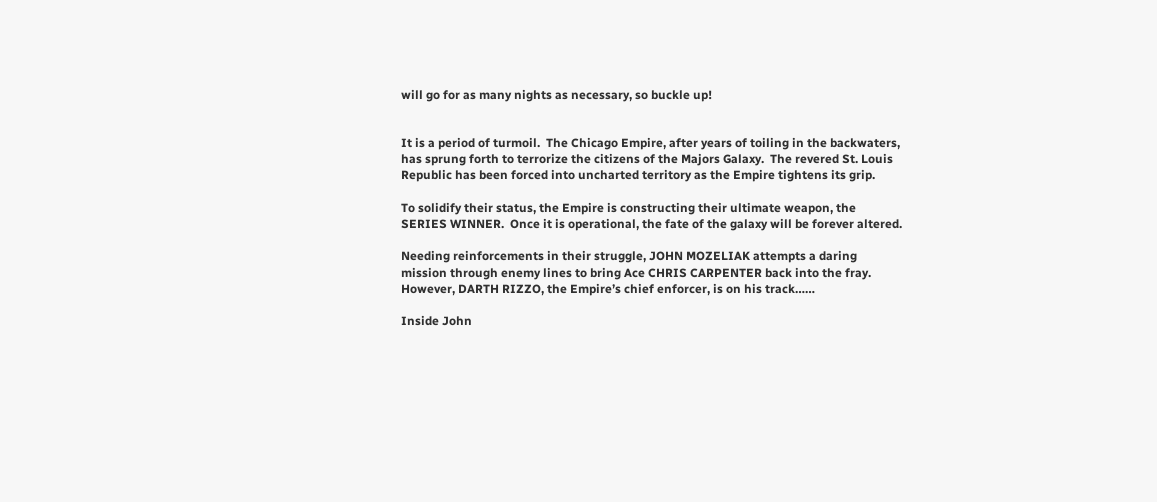will go for as many nights as necessary, so buckle up!


It is a period of turmoil.  The Chicago Empire, after years of toiling in the backwaters, has sprung forth to terrorize the citizens of the Majors Galaxy.  The revered St. Louis Republic has been forced into uncharted territory as the Empire tightens its grip.

To solidify their status, the Empire is constructing their ultimate weapon, the SERIES WINNER.  Once it is operational, the fate of the galaxy will be forever altered.

Needing reinforcements in their struggle, JOHN MOZELIAK attempts a daring mission through enemy lines to bring Ace CHRIS CARPENTER back into the fray.  However, DARTH RIZZO, the Empire’s chief enforcer, is on his track……

Inside John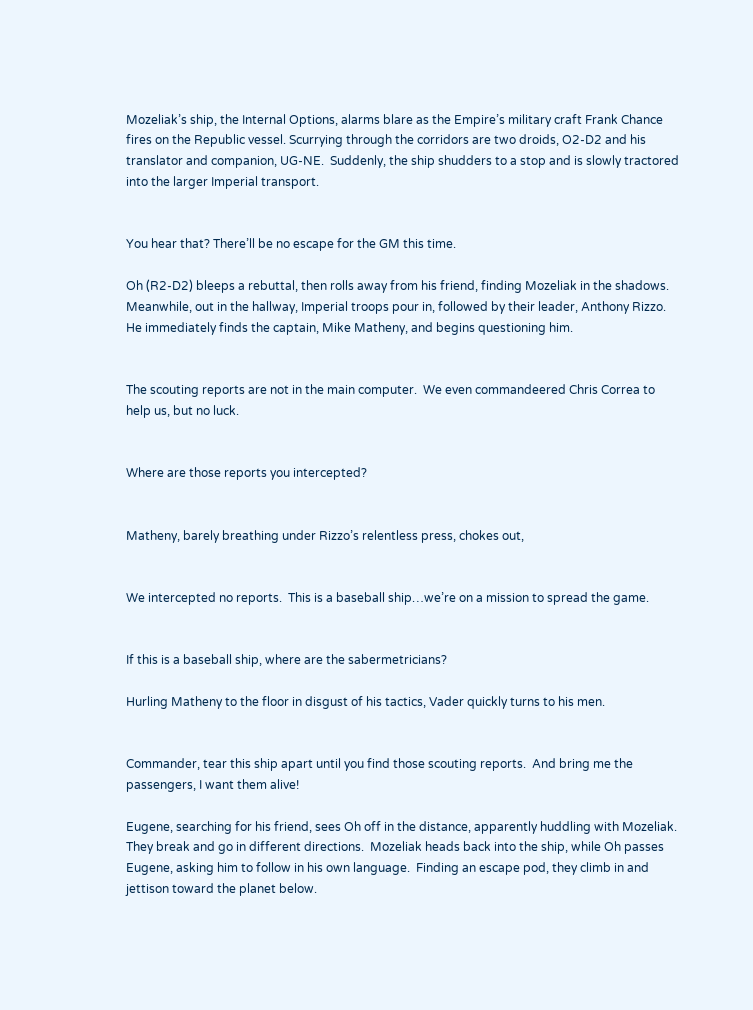Mozeliak’s ship, the Internal Options, alarms blare as the Empire’s military craft Frank Chance fires on the Republic vessel. Scurrying through the corridors are two droids, O2-D2 and his translator and companion, UG-NE.  Suddenly, the ship shudders to a stop and is slowly tractored into the larger Imperial transport.


You hear that? There’ll be no escape for the GM this time.

Oh (R2-D2) bleeps a rebuttal, then rolls away from his friend, finding Mozeliak in the shadows.  Meanwhile, out in the hallway, Imperial troops pour in, followed by their leader, Anthony Rizzo.  He immediately finds the captain, Mike Matheny, and begins questioning him.


The scouting reports are not in the main computer.  We even commandeered Chris Correa to help us, but no luck.


Where are those reports you intercepted?


Matheny, barely breathing under Rizzo’s relentless press, chokes out,


We intercepted no reports.  This is a baseball ship…we’re on a mission to spread the game.


If this is a baseball ship, where are the sabermetricians?

Hurling Matheny to the floor in disgust of his tactics, Vader quickly turns to his men.


Commander, tear this ship apart until you find those scouting reports.  And bring me the passengers, I want them alive!

Eugene, searching for his friend, sees Oh off in the distance, apparently huddling with Mozeliak.  They break and go in different directions.  Mozeliak heads back into the ship, while Oh passes Eugene, asking him to follow in his own language.  Finding an escape pod, they climb in and jettison toward the planet below.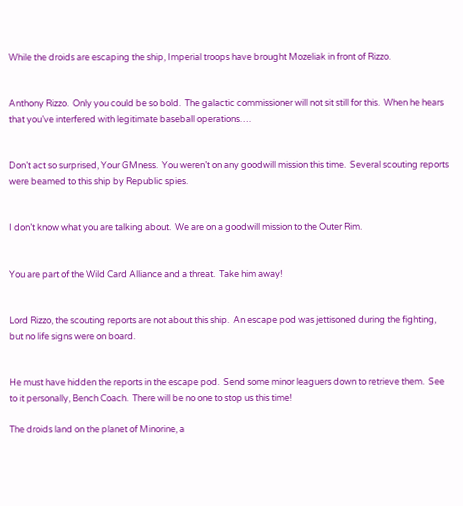While the droids are escaping the ship, Imperial troops have brought Mozeliak in front of Rizzo.


Anthony Rizzo.  Only you could be so bold.  The galactic commissioner will not sit still for this.  When he hears that you’ve interfered with legitimate baseball operations….


Don’t act so surprised, Your GMness.  You weren’t on any goodwill mission this time.  Several scouting reports were beamed to this ship by Republic spies.


I don’t know what you are talking about.  We are on a goodwill mission to the Outer Rim.


You are part of the Wild Card Alliance and a threat.  Take him away!


Lord Rizzo, the scouting reports are not about this ship.  An escape pod was jettisoned during the fighting, but no life signs were on board.


He must have hidden the reports in the escape pod.  Send some minor leaguers down to retrieve them.  See to it personally, Bench Coach.  There will be no one to stop us this time!

The droids land on the planet of Minorine, a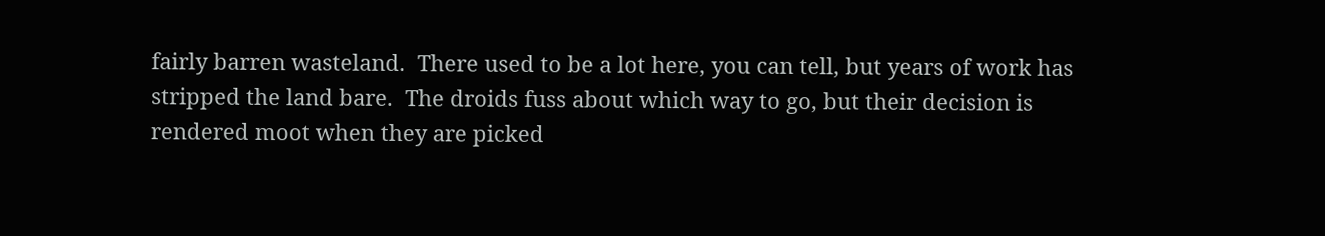fairly barren wasteland.  There used to be a lot here, you can tell, but years of work has stripped the land bare.  The droids fuss about which way to go, but their decision is rendered moot when they are picked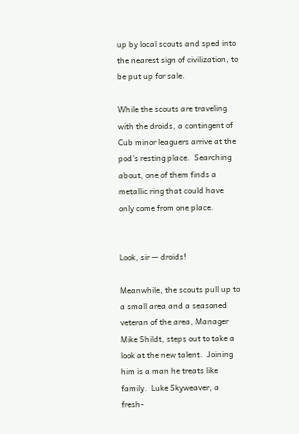up by local scouts and sped into the nearest sign of civilization, to be put up for sale.

While the scouts are traveling with the droids, a contingent of Cub minor leaguers arrive at the pod’s resting place.  Searching about, one of them finds a metallic ring that could have only come from one place.


Look, sir — droids!

Meanwhile, the scouts pull up to a small area and a seasoned veteran of the area, Manager Mike Shildt, steps out to take a look at the new talent.  Joining him is a man he treats like family.  Luke Skyweaver, a fresh-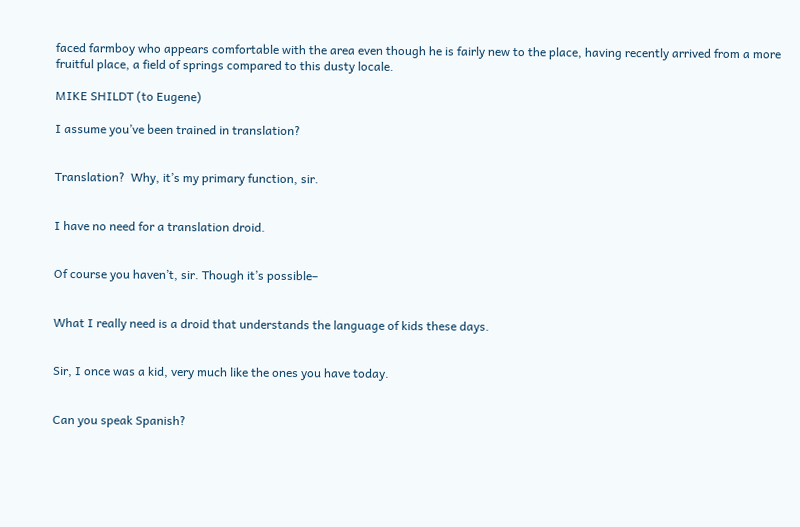faced farmboy who appears comfortable with the area even though he is fairly new to the place, having recently arrived from a more fruitful place, a field of springs compared to this dusty locale.

MIKE SHILDT (to Eugene)

I assume you’ve been trained in translation?


Translation?  Why, it’s my primary function, sir.


I have no need for a translation droid.


Of course you haven’t, sir. Though it’s possible–


What I really need is a droid that understands the language of kids these days.


Sir, I once was a kid, very much like the ones you have today.


Can you speak Spanish?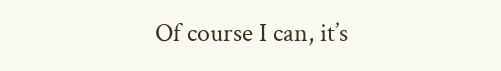Of course I can, it’s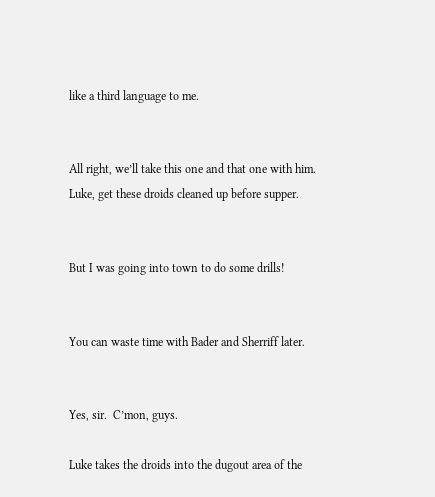like a third language to me.


All right, we’ll take this one and that one with him.  Luke, get these droids cleaned up before supper.


But I was going into town to do some drills!


You can waste time with Bader and Sherriff later.


Yes, sir.  C’mon, guys.

Luke takes the droids into the dugout area of the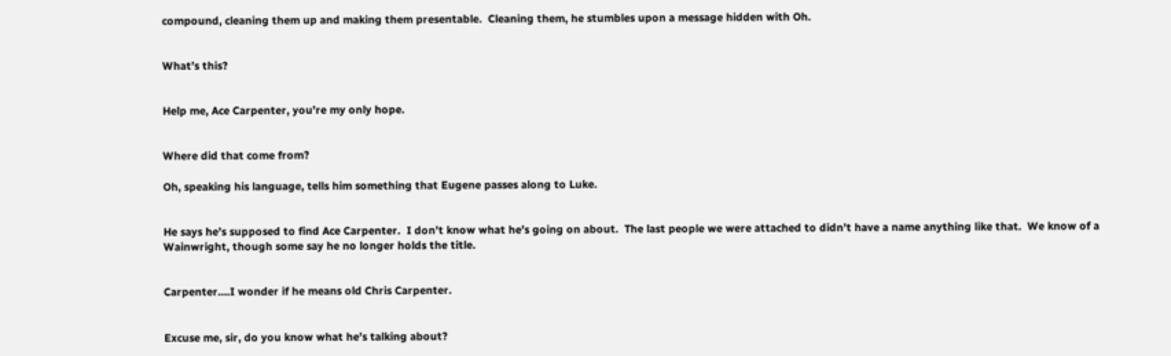compound, cleaning them up and making them presentable.  Cleaning them, he stumbles upon a message hidden with Oh.


What’s this?


Help me, Ace Carpenter, you’re my only hope.


Where did that come from?

Oh, speaking his language, tells him something that Eugene passes along to Luke.


He says he’s supposed to find Ace Carpenter.  I don’t know what he’s going on about.  The last people we were attached to didn’t have a name anything like that.  We know of a Wainwright, though some say he no longer holds the title.


Carpenter….I wonder if he means old Chris Carpenter.


Excuse me, sir, do you know what he’s talking about?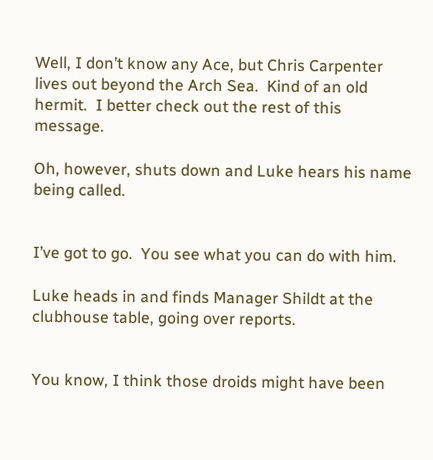Well, I don’t know any Ace, but Chris Carpenter lives out beyond the Arch Sea.  Kind of an old hermit.  I better check out the rest of this message.

Oh, however, shuts down and Luke hears his name being called.


I’ve got to go.  You see what you can do with him.

Luke heads in and finds Manager Shildt at the clubhouse table, going over reports.


You know, I think those droids might have been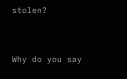stolen?


Why do you say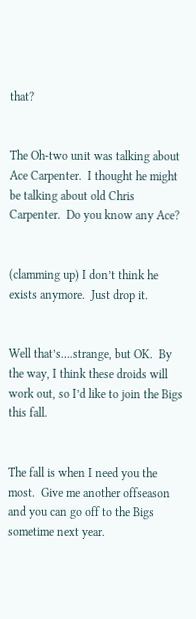that?


The Oh-two unit was talking about Ace Carpenter.  I thought he might be talking about old Chris Carpenter.  Do you know any Ace?


(clamming up) I don’t think he exists anymore.  Just drop it.


Well that’s….strange, but OK.  By the way, I think these droids will work out, so I’d like to join the Bigs this fall.


The fall is when I need you the most.  Give me another offseason and you can go off to the Bigs sometime next year.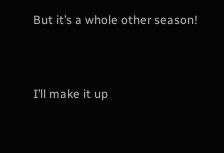But it’s a whole other season!


I’ll make it up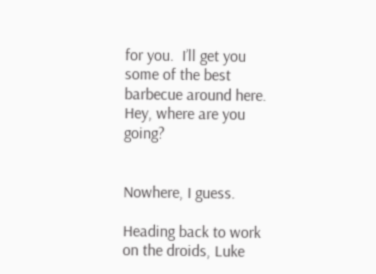for you.  I’ll get you some of the best barbecue around here.  Hey, where are you going?


Nowhere, I guess.

Heading back to work on the droids, Luke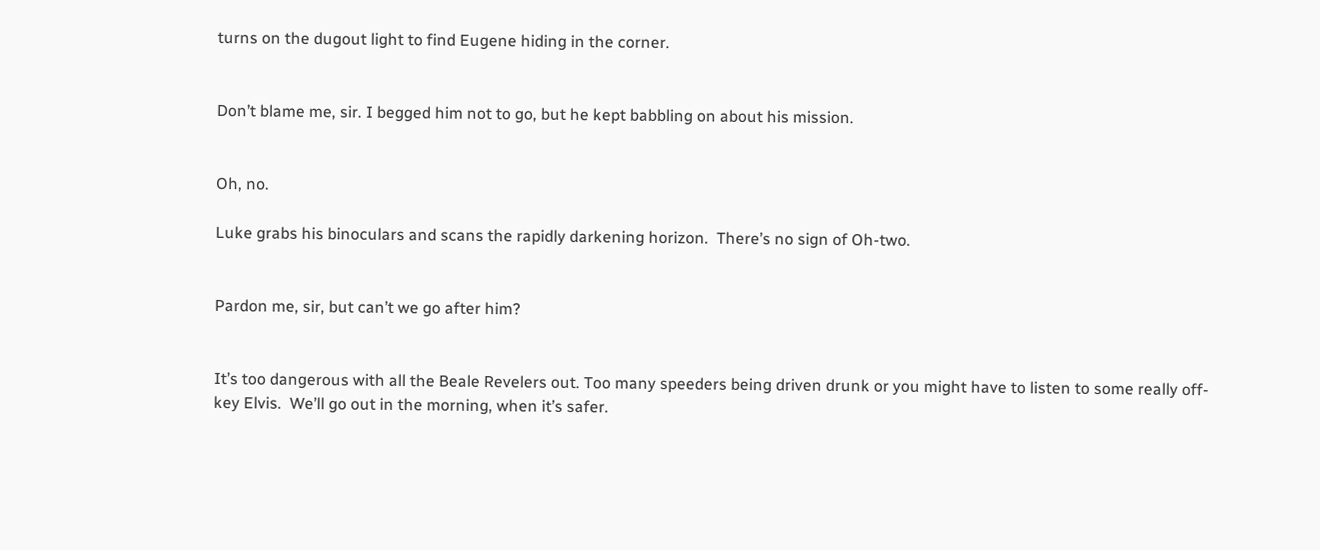turns on the dugout light to find Eugene hiding in the corner.


Don’t blame me, sir. I begged him not to go, but he kept babbling on about his mission.


Oh, no.

Luke grabs his binoculars and scans the rapidly darkening horizon.  There’s no sign of Oh-two.


Pardon me, sir, but can’t we go after him?


It’s too dangerous with all the Beale Revelers out. Too many speeders being driven drunk or you might have to listen to some really off-key Elvis.  We’ll go out in the morning, when it’s safer.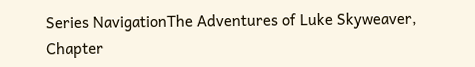Series NavigationThe Adventures of Luke Skyweaver, Chapter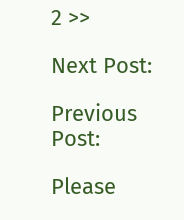2 >>

Next Post:

Previous Post:

Please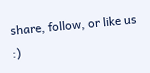share, follow, or like us :)